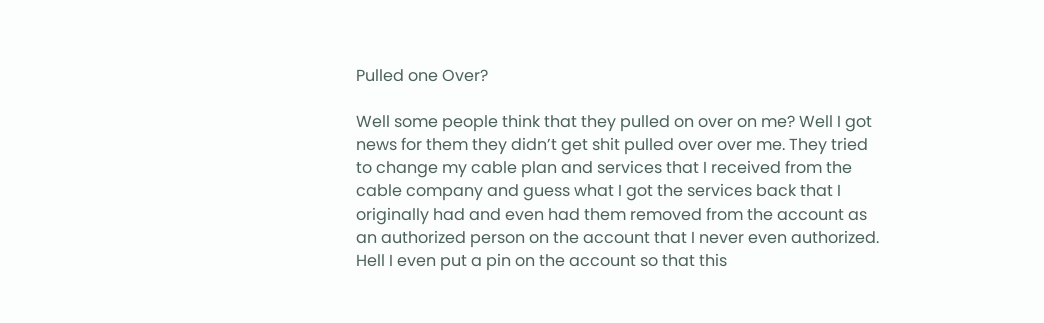Pulled one Over?

Well some people think that they pulled on over on me? Well I got news for them they didn’t get shit pulled over over me. They tried to change my cable plan and services that I received from the cable company and guess what I got the services back that I originally had and even had them removed from the account as an authorized person on the account that I never even authorized. Hell I even put a pin on the account so that this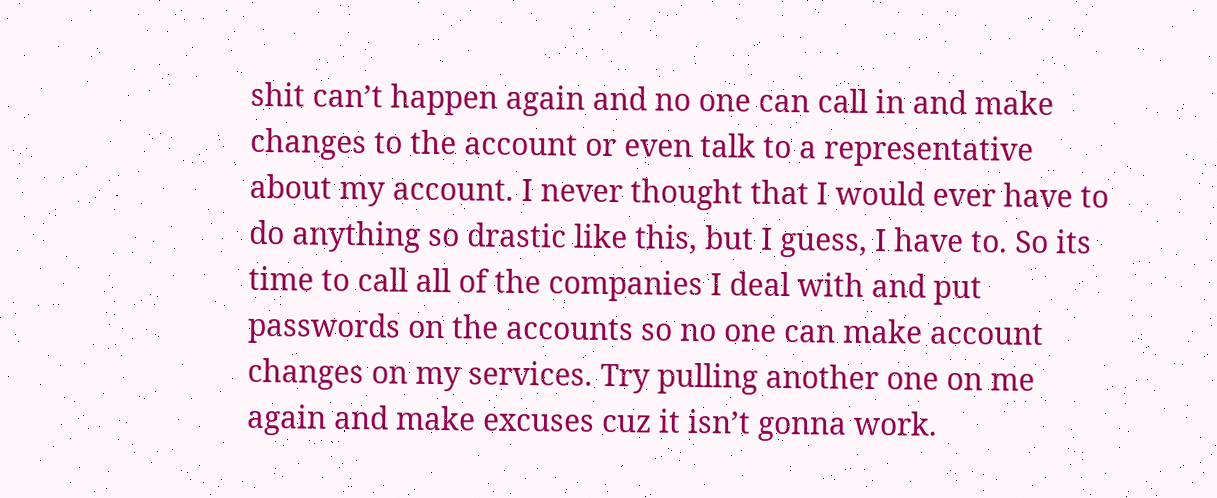shit can’t happen again and no one can call in and make changes to the account or even talk to a representative about my account. I never thought that I would ever have to do anything so drastic like this, but I guess, I have to. So its time to call all of the companies I deal with and put passwords on the accounts so no one can make account changes on my services. Try pulling another one on me again and make excuses cuz it isn’t gonna work.